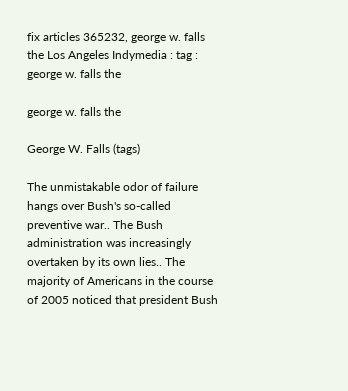fix articles 365232, george w. falls the Los Angeles Indymedia : tag : george w. falls the

george w. falls the

George W. Falls (tags)

The unmistakable odor of failure hangs over Bush's so-called preventive war.. The Bush administration was increasingly overtaken by its own lies.. The majority of Americans in the course of 2005 noticed that president Bush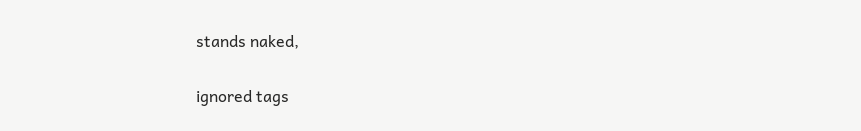stands naked,

ignored tags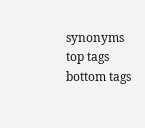synonyms top tags bottom tags